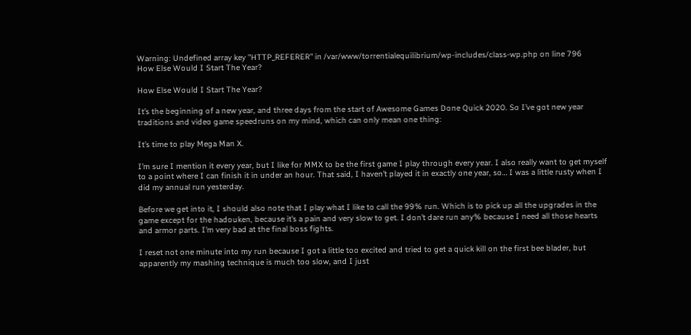Warning: Undefined array key "HTTP_REFERER" in /var/www/torrentialequilibrium/wp-includes/class-wp.php on line 796
How Else Would I Start The Year?

How Else Would I Start The Year?

It’s the beginning of a new year, and three days from the start of Awesome Games Done Quick 2020. So I’ve got new year traditions and video game speedruns on my mind, which can only mean one thing:

It’s time to play Mega Man X.

I’m sure I mention it every year, but I like for MMX to be the first game I play through every year. I also really want to get myself to a point where I can finish it in under an hour. That said, I haven’t played it in exactly one year, so… I was a little rusty when I did my annual run yesterday.

Before we get into it, I should also note that I play what I like to call the 99% run. Which is to pick up all the upgrades in the game except for the hadouken, because it’s a pain and very slow to get. I don’t dare run any% because I need all those hearts and armor parts. I’m very bad at the final boss fights.

I reset not one minute into my run because I got a little too excited and tried to get a quick kill on the first bee blader, but apparently my mashing technique is much too slow, and I just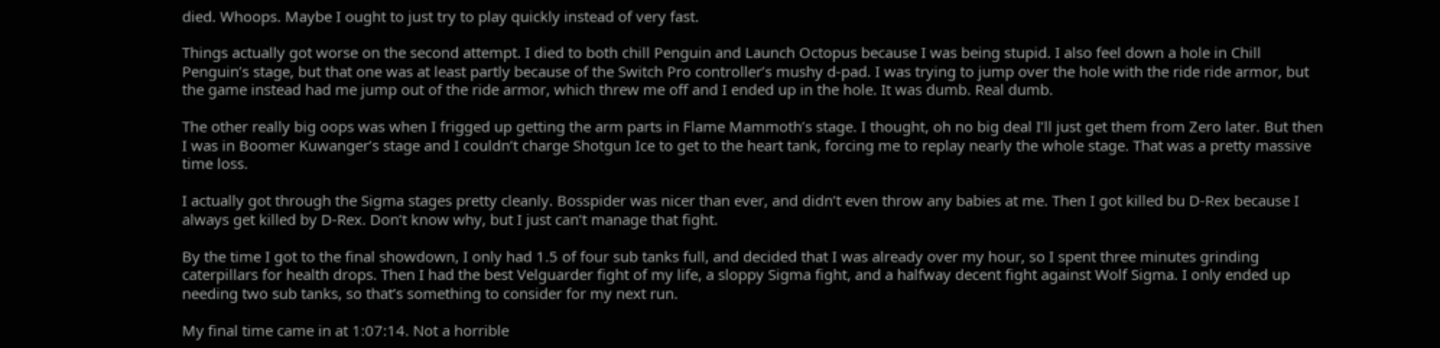died. Whoops. Maybe I ought to just try to play quickly instead of very fast.

Things actually got worse on the second attempt. I died to both chill Penguin and Launch Octopus because I was being stupid. I also feel down a hole in Chill Penguin’s stage, but that one was at least partly because of the Switch Pro controller’s mushy d-pad. I was trying to jump over the hole with the ride ride armor, but the game instead had me jump out of the ride armor, which threw me off and I ended up in the hole. It was dumb. Real dumb.

The other really big oops was when I frigged up getting the arm parts in Flame Mammoth’s stage. I thought, oh no big deal I’ll just get them from Zero later. But then I was in Boomer Kuwanger’s stage and I couldn’t charge Shotgun Ice to get to the heart tank, forcing me to replay nearly the whole stage. That was a pretty massive time loss.

I actually got through the Sigma stages pretty cleanly. Bosspider was nicer than ever, and didn’t even throw any babies at me. Then I got killed bu D-Rex because I always get killed by D-Rex. Don’t know why, but I just can’t manage that fight.

By the time I got to the final showdown, I only had 1.5 of four sub tanks full, and decided that I was already over my hour, so I spent three minutes grinding caterpillars for health drops. Then I had the best Velguarder fight of my life, a sloppy Sigma fight, and a halfway decent fight against Wolf Sigma. I only ended up needing two sub tanks, so that’s something to consider for my next run.

My final time came in at 1:07:14. Not a horrible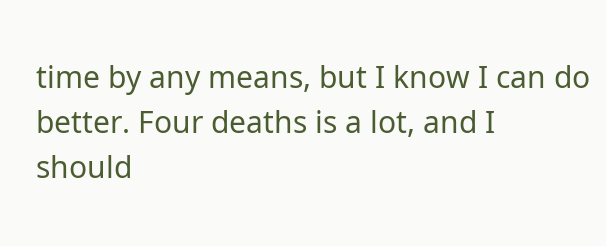time by any means, but I know I can do better. Four deaths is a lot, and I should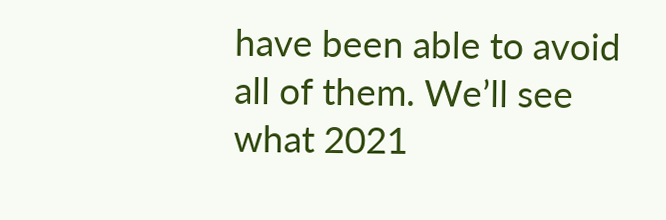have been able to avoid all of them. We’ll see what 2021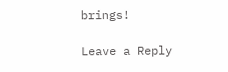brings!

Leave a Reply